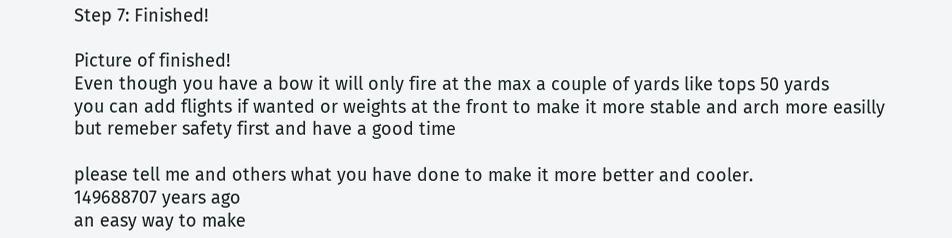Step 7: Finished!

Picture of finished!
Even though you have a bow it will only fire at the max a couple of yards like tops 50 yards
you can add flights if wanted or weights at the front to make it more stable and arch more easilly
but remeber safety first and have a good time

please tell me and others what you have done to make it more better and cooler.
149688707 years ago
an easy way to make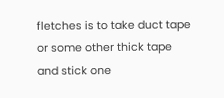fletches is to take duct tape or some other thick tape and stick one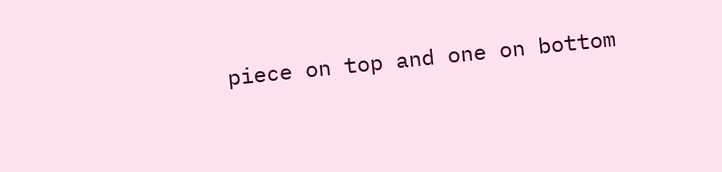piece on top and one on bottom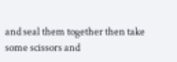and seal them together then take some scissors and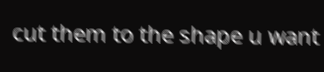cut them to the shape u want